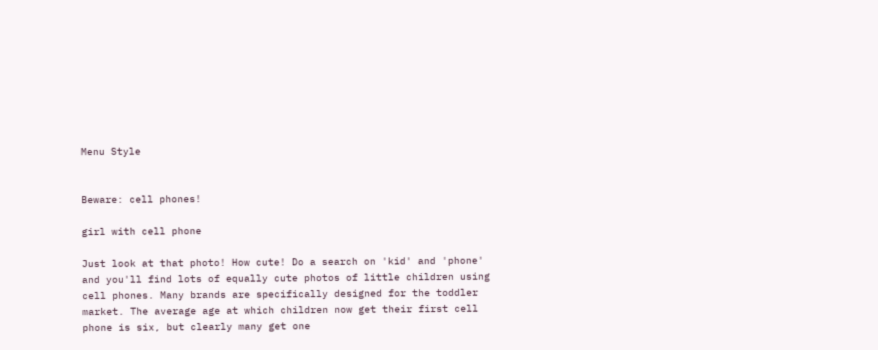Menu Style


Beware: cell phones!

girl with cell phone

Just look at that photo! How cute! Do a search on 'kid' and 'phone' and you'll find lots of equally cute photos of little children using cell phones. Many brands are specifically designed for the toddler market. The average age at which children now get their first cell phone is six, but clearly many get one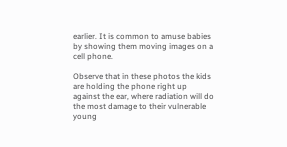earlier. It is common to amuse babies by showing them moving images on a cell phone.

Observe that in these photos the kids are holding the phone right up against the ear, where radiation will do the most damage to their vulnerable young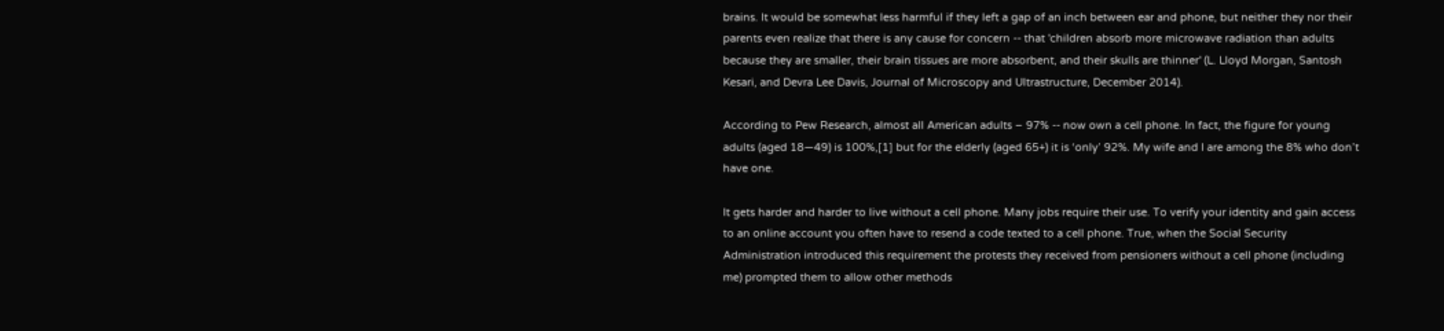brains. It would be somewhat less harmful if they left a gap of an inch between ear and phone, but neither they nor their parents even realize that there is any cause for concern -- that 'children absorb more microwave radiation than adults because they are smaller, their brain tissues are more absorbent, and their skulls are thinner' (L. Lloyd Morgan, Santosh Kesari, and Devra Lee Davis, Journal of Microscopy and Ultrastructure, December 2014).

According to Pew Research, almost all American adults – 97% -- now own a cell phone. In fact, the figure for young adults (aged 18—49) is 100%,[1] but for the elderly (aged 65+) it is ‘only’ 92%. My wife and I are among the 8% who don’t have one.

It gets harder and harder to live without a cell phone. Many jobs require their use. To verify your identity and gain access to an online account you often have to resend a code texted to a cell phone. True, when the Social Security Administration introduced this requirement the protests they received from pensioners without a cell phone (including me) prompted them to allow other methods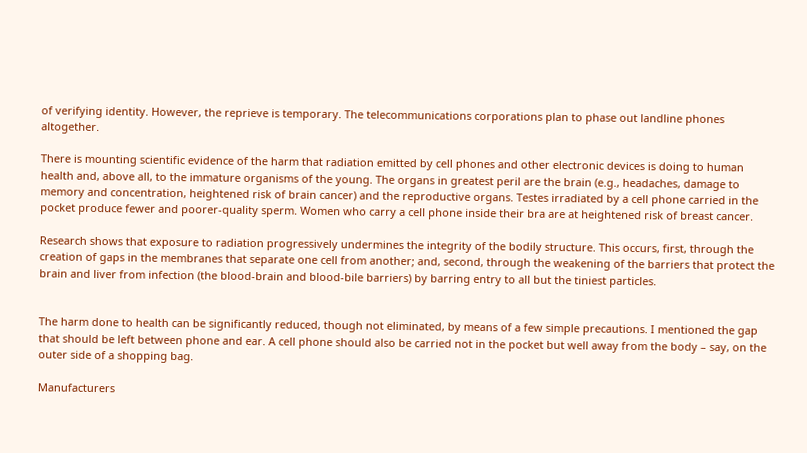of verifying identity. However, the reprieve is temporary. The telecommunications corporations plan to phase out landline phones altogether.

There is mounting scientific evidence of the harm that radiation emitted by cell phones and other electronic devices is doing to human health and, above all, to the immature organisms of the young. The organs in greatest peril are the brain (e.g., headaches, damage to memory and concentration, heightened risk of brain cancer) and the reproductive organs. Testes irradiated by a cell phone carried in the pocket produce fewer and poorer-quality sperm. Women who carry a cell phone inside their bra are at heightened risk of breast cancer.

Research shows that exposure to radiation progressively undermines the integrity of the bodily structure. This occurs, first, through the creation of gaps in the membranes that separate one cell from another; and, second, through the weakening of the barriers that protect the brain and liver from infection (the blood-brain and blood-bile barriers) by barring entry to all but the tiniest particles.


The harm done to health can be significantly reduced, though not eliminated, by means of a few simple precautions. I mentioned the gap that should be left between phone and ear. A cell phone should also be carried not in the pocket but well away from the body – say, on the outer side of a shopping bag.

Manufacturers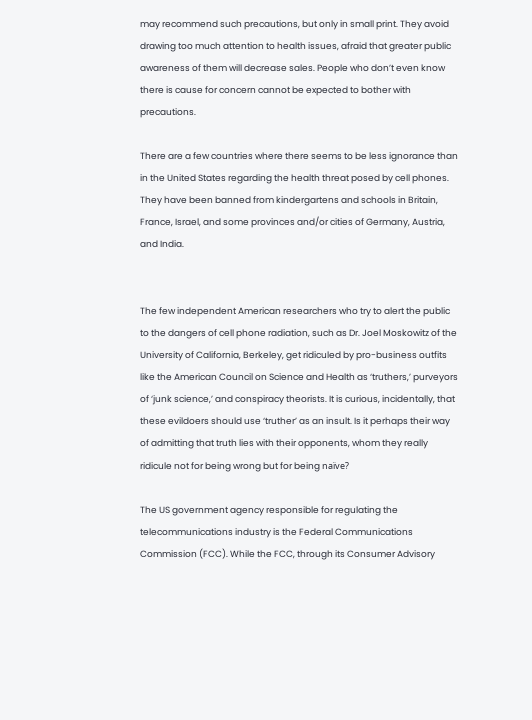may recommend such precautions, but only in small print. They avoid drawing too much attention to health issues, afraid that greater public awareness of them will decrease sales. People who don’t even know there is cause for concern cannot be expected to bother with precautions.

There are a few countries where there seems to be less ignorance than in the United States regarding the health threat posed by cell phones. They have been banned from kindergartens and schools in Britain, France, Israel, and some provinces and/or cities of Germany, Austria, and India.


The few independent American researchers who try to alert the public to the dangers of cell phone radiation, such as Dr. Joel Moskowitz of the University of California, Berkeley, get ridiculed by pro-business outfits like the American Council on Science and Health as ‘truthers,’ purveyors of ‘junk science,’ and conspiracy theorists. It is curious, incidentally, that these evildoers should use ‘truther’ as an insult. Is it perhaps their way of admitting that truth lies with their opponents, whom they really ridicule not for being wrong but for being naïve?

The US government agency responsible for regulating the telecommunications industry is the Federal Communications Commission (FCC). While the FCC, through its Consumer Advisory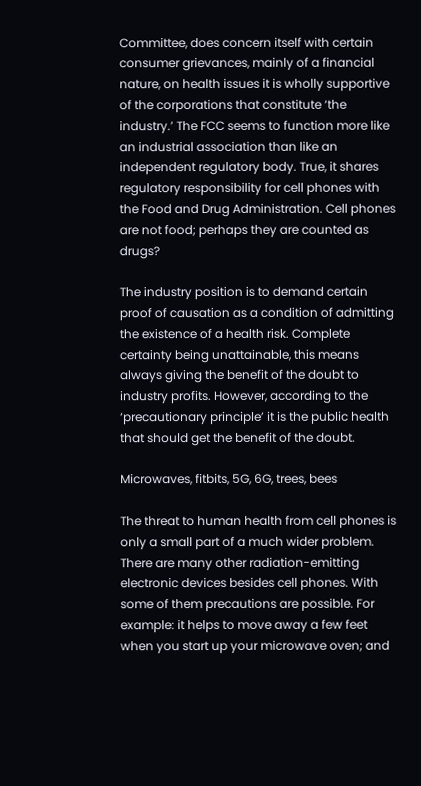Committee, does concern itself with certain consumer grievances, mainly of a financial nature, on health issues it is wholly supportive of the corporations that constitute ‘the industry.’ The FCC seems to function more like an industrial association than like an independent regulatory body. True, it shares regulatory responsibility for cell phones with the Food and Drug Administration. Cell phones are not food; perhaps they are counted as drugs?

The industry position is to demand certain proof of causation as a condition of admitting the existence of a health risk. Complete certainty being unattainable, this means always giving the benefit of the doubt to industry profits. However, according to the ‘precautionary principle’ it is the public health that should get the benefit of the doubt.

Microwaves, fitbits, 5G, 6G, trees, bees

The threat to human health from cell phones is only a small part of a much wider problem. There are many other radiation-emitting electronic devices besides cell phones. With some of them precautions are possible. For example: it helps to move away a few feet when you start up your microwave oven; and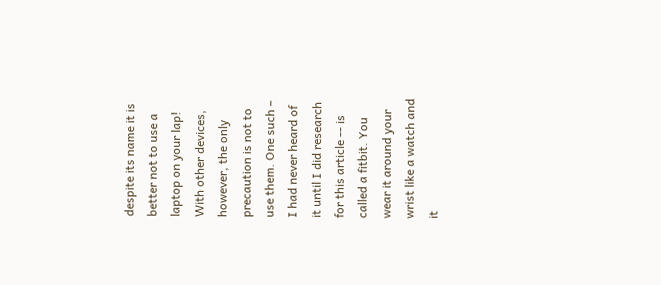despite its name it is better not to use a laptop on your lap! With other devices, however, the only precaution is not to use them. One such – I had never heard of it until I did research for this article -- is called a fitbit. You wear it around your wrist like a watch and it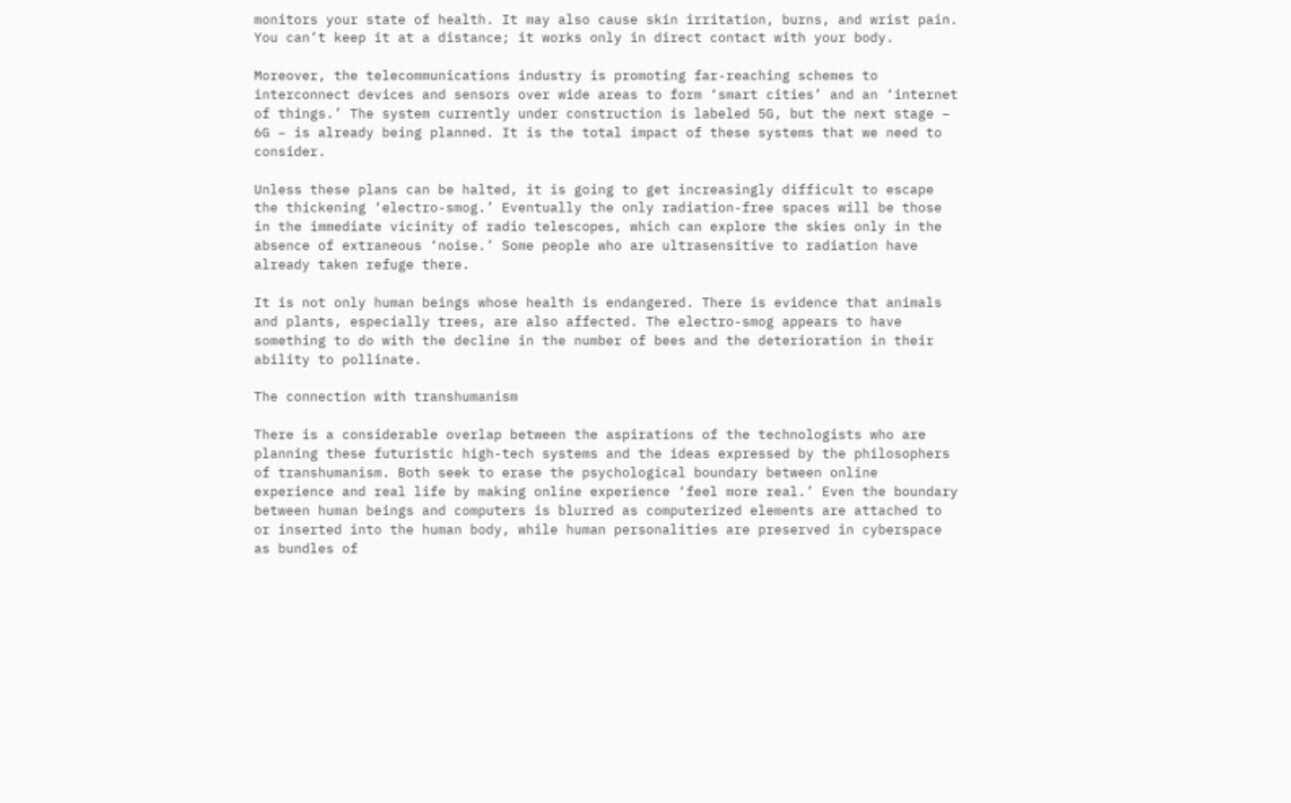monitors your state of health. It may also cause skin irritation, burns, and wrist pain. You can’t keep it at a distance; it works only in direct contact with your body.

Moreover, the telecommunications industry is promoting far-reaching schemes to interconnect devices and sensors over wide areas to form ‘smart cities’ and an ‘internet of things.’ The system currently under construction is labeled 5G, but the next stage – 6G – is already being planned. It is the total impact of these systems that we need to consider.

Unless these plans can be halted, it is going to get increasingly difficult to escape the thickening ‘electro-smog.’ Eventually the only radiation-free spaces will be those in the immediate vicinity of radio telescopes, which can explore the skies only in the absence of extraneous ‘noise.’ Some people who are ultrasensitive to radiation have already taken refuge there.

It is not only human beings whose health is endangered. There is evidence that animals and plants, especially trees, are also affected. The electro-smog appears to have something to do with the decline in the number of bees and the deterioration in their ability to pollinate.

The connection with transhumanism

There is a considerable overlap between the aspirations of the technologists who are planning these futuristic high-tech systems and the ideas expressed by the philosophers of transhumanism. Both seek to erase the psychological boundary between online experience and real life by making online experience ‘feel more real.’ Even the boundary between human beings and computers is blurred as computerized elements are attached to or inserted into the human body, while human personalities are preserved in cyberspace as bundles of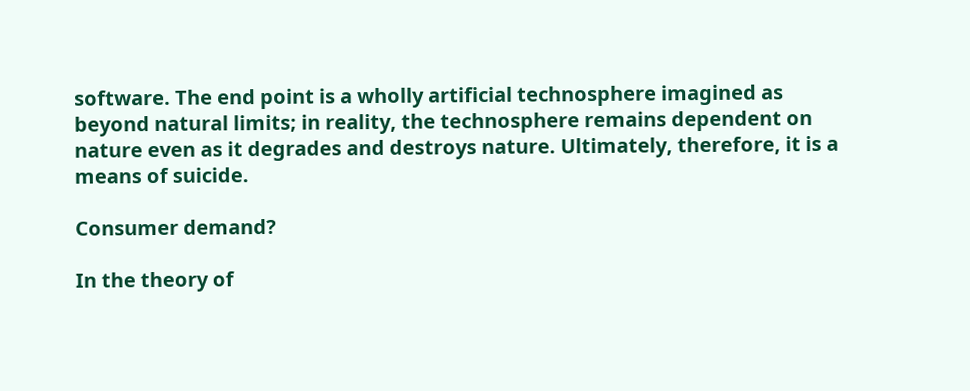software. The end point is a wholly artificial technosphere imagined as beyond natural limits; in reality, the technosphere remains dependent on nature even as it degrades and destroys nature. Ultimately, therefore, it is a means of suicide.

Consumer demand?

In the theory of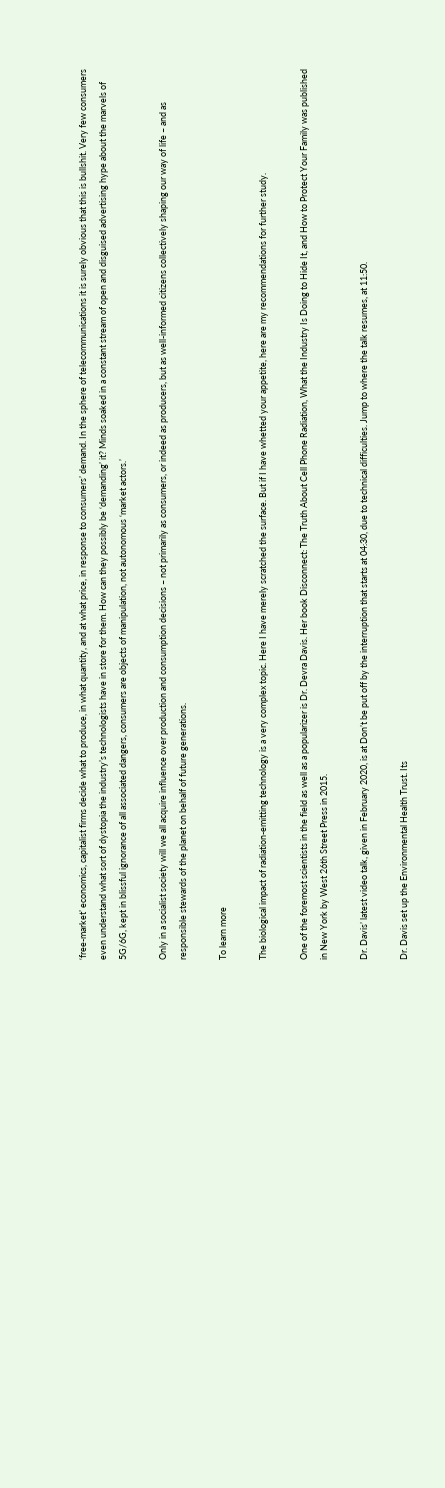‘free-market’ economics, capitalist firms decide what to produce, in what quantity, and at what price, in response to consumers’ demand. In the sphere of telecommunications it is surely obvious that this is bullshit. Very few consumers even understand what sort of dystopia the industry’s technologists have in store for them. How can they possibly be ‘demanding’ it? Minds soaked in a constant stream of open and disguised advertising hype about the marvels of 5G/6G, kept in blissful ignorance of all associated dangers, consumers are objects of manipulation, not autonomous ‘market actors.’

Only in a socialist society will we all acquire influence over production and consumption decisions – not primarily as consumers, or indeed as producers, but as well-informed citizens collectively shaping our way of life – and as responsible stewards of the planet on behalf of future generations.

To learn more

The biological impact of radiation-emitting technology is a very complex topic. Here I have merely scratched the surface. But if I have whetted your appetite, here are my recommendations for further study.

One of the foremost scientists in the field as well as a popularizer is Dr. Devra Davis. Her book Disconnect: The Truth About Cell Phone Radiation, What the Industry Is Doing to Hide It, and How to Protect Your Family was published in New York by West 26th Street Press in 2015.

Dr. Davis’ latest video talk, given in February 2020, is at Don’t be put off by the interruption that starts at 04:30, due to technical difficulties. Jump to where the talk resumes, at 11:50.

Dr. Davis set up the Environmental Health Trust. Its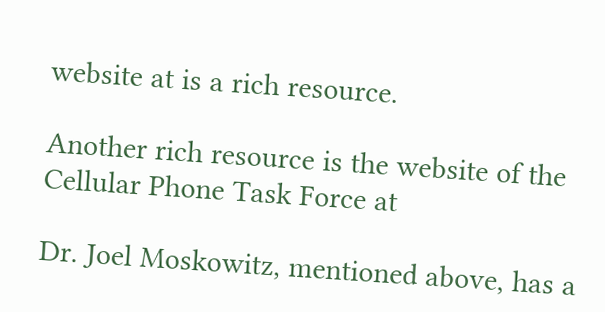website at is a rich resource.

Another rich resource is the website of the Cellular Phone Task Force at

Dr. Joel Moskowitz, mentioned above, has a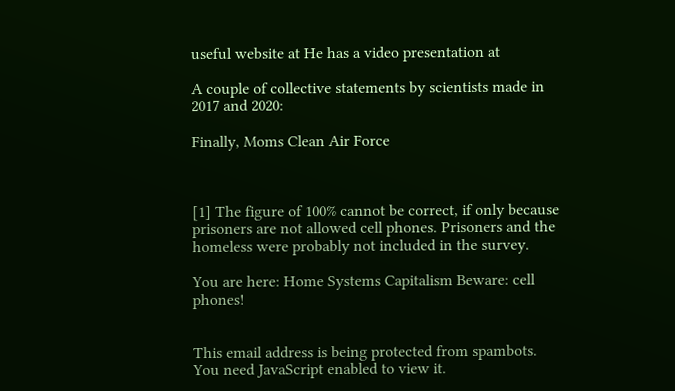useful website at He has a video presentation at

A couple of collective statements by scientists made in 2017 and 2020:

Finally, Moms Clean Air Force



[1] The figure of 100% cannot be correct, if only because prisoners are not allowed cell phones. Prisoners and the homeless were probably not included in the survey.

You are here: Home Systems Capitalism Beware: cell phones!


This email address is being protected from spambots. You need JavaScript enabled to view it.